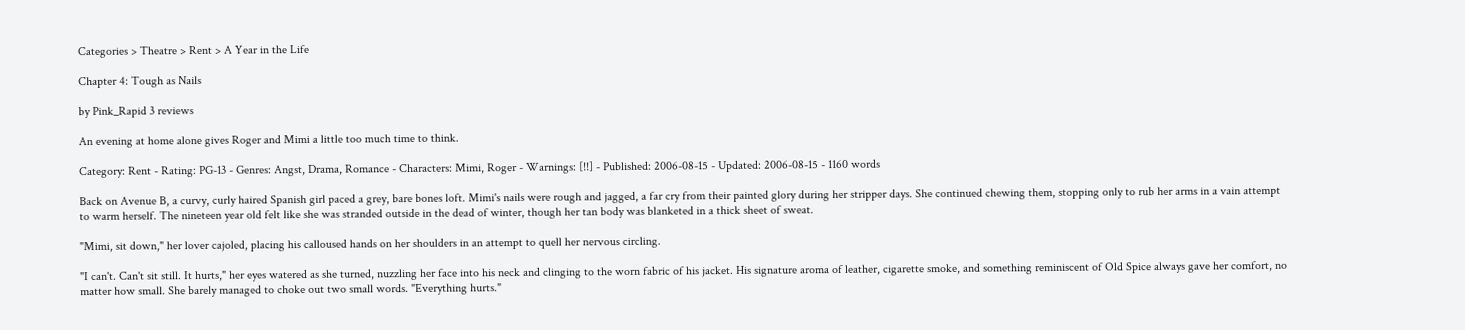Categories > Theatre > Rent > A Year in the Life

Chapter 4: Tough as Nails

by Pink_Rapid 3 reviews

An evening at home alone gives Roger and Mimi a little too much time to think.

Category: Rent - Rating: PG-13 - Genres: Angst, Drama, Romance - Characters: Mimi, Roger - Warnings: [!!] - Published: 2006-08-15 - Updated: 2006-08-15 - 1160 words

Back on Avenue B, a curvy, curly haired Spanish girl paced a grey, bare bones loft. Mimi's nails were rough and jagged, a far cry from their painted glory during her stripper days. She continued chewing them, stopping only to rub her arms in a vain attempt to warm herself. The nineteen year old felt like she was stranded outside in the dead of winter, though her tan body was blanketed in a thick sheet of sweat.

"Mimi, sit down," her lover cajoled, placing his calloused hands on her shoulders in an attempt to quell her nervous circling.

"I can't. Can't sit still. It hurts," her eyes watered as she turned, nuzzling her face into his neck and clinging to the worn fabric of his jacket. His signature aroma of leather, cigarette smoke, and something reminiscent of Old Spice always gave her comfort, no matter how small. She barely managed to choke out two small words. "Everything hurts."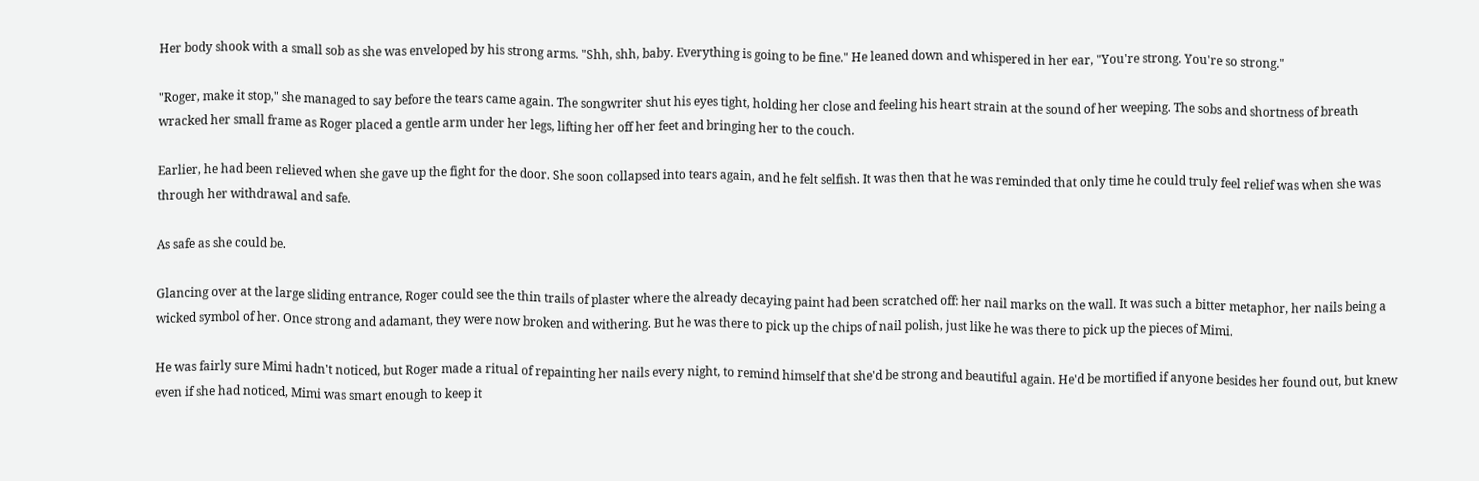Her body shook with a small sob as she was enveloped by his strong arms. "Shh, shh, baby. Everything is going to be fine." He leaned down and whispered in her ear, "You're strong. You're so strong."

"Roger, make it stop," she managed to say before the tears came again. The songwriter shut his eyes tight, holding her close and feeling his heart strain at the sound of her weeping. The sobs and shortness of breath wracked her small frame as Roger placed a gentle arm under her legs, lifting her off her feet and bringing her to the couch.

Earlier, he had been relieved when she gave up the fight for the door. She soon collapsed into tears again, and he felt selfish. It was then that he was reminded that only time he could truly feel relief was when she was through her withdrawal and safe.

As safe as she could be.

Glancing over at the large sliding entrance, Roger could see the thin trails of plaster where the already decaying paint had been scratched off: her nail marks on the wall. It was such a bitter metaphor, her nails being a wicked symbol of her. Once strong and adamant, they were now broken and withering. But he was there to pick up the chips of nail polish, just like he was there to pick up the pieces of Mimi.

He was fairly sure Mimi hadn't noticed, but Roger made a ritual of repainting her nails every night, to remind himself that she'd be strong and beautiful again. He'd be mortified if anyone besides her found out, but knew even if she had noticed, Mimi was smart enough to keep it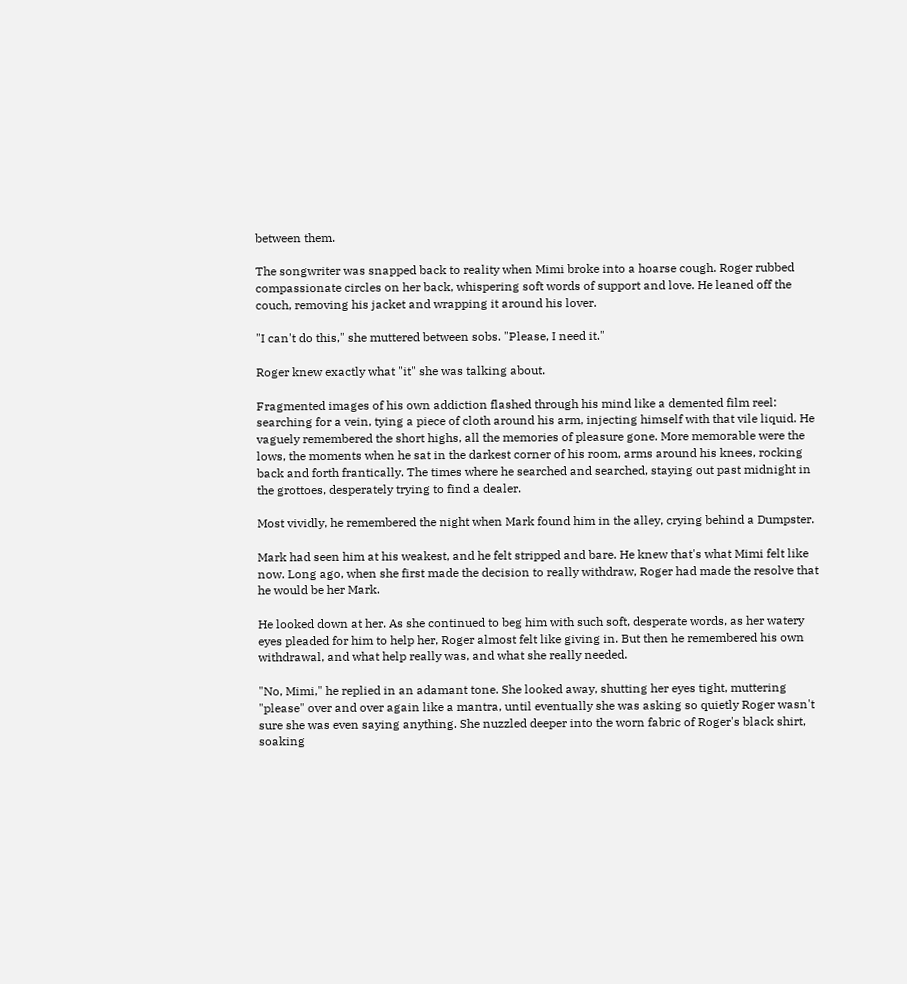between them.

The songwriter was snapped back to reality when Mimi broke into a hoarse cough. Roger rubbed compassionate circles on her back, whispering soft words of support and love. He leaned off the couch, removing his jacket and wrapping it around his lover.

"I can't do this," she muttered between sobs. "Please, I need it."

Roger knew exactly what "it" she was talking about.

Fragmented images of his own addiction flashed through his mind like a demented film reel: searching for a vein, tying a piece of cloth around his arm, injecting himself with that vile liquid. He vaguely remembered the short highs, all the memories of pleasure gone. More memorable were the lows, the moments when he sat in the darkest corner of his room, arms around his knees, rocking back and forth frantically. The times where he searched and searched, staying out past midnight in the grottoes, desperately trying to find a dealer.

Most vividly, he remembered the night when Mark found him in the alley, crying behind a Dumpster.

Mark had seen him at his weakest, and he felt stripped and bare. He knew that's what Mimi felt like now. Long ago, when she first made the decision to really withdraw, Roger had made the resolve that he would be her Mark.

He looked down at her. As she continued to beg him with such soft, desperate words, as her watery eyes pleaded for him to help her, Roger almost felt like giving in. But then he remembered his own withdrawal, and what help really was, and what she really needed.

"No, Mimi," he replied in an adamant tone. She looked away, shutting her eyes tight, muttering "please" over and over again like a mantra, until eventually she was asking so quietly Roger wasn't sure she was even saying anything. She nuzzled deeper into the worn fabric of Roger's black shirt, soaking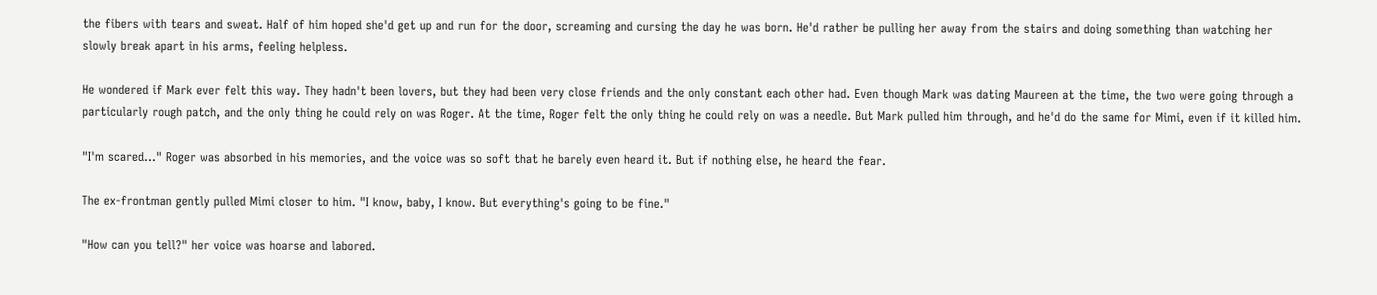the fibers with tears and sweat. Half of him hoped she'd get up and run for the door, screaming and cursing the day he was born. He'd rather be pulling her away from the stairs and doing something than watching her slowly break apart in his arms, feeling helpless.

He wondered if Mark ever felt this way. They hadn't been lovers, but they had been very close friends and the only constant each other had. Even though Mark was dating Maureen at the time, the two were going through a particularly rough patch, and the only thing he could rely on was Roger. At the time, Roger felt the only thing he could rely on was a needle. But Mark pulled him through, and he'd do the same for Mimi, even if it killed him.

"I'm scared..." Roger was absorbed in his memories, and the voice was so soft that he barely even heard it. But if nothing else, he heard the fear.

The ex-frontman gently pulled Mimi closer to him. "I know, baby, I know. But everything's going to be fine."

"How can you tell?" her voice was hoarse and labored.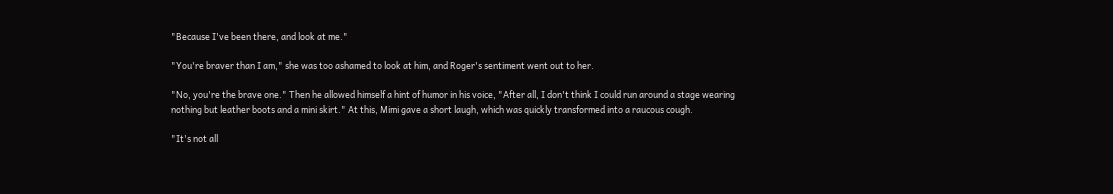"Because I've been there, and look at me."

"You're braver than I am," she was too ashamed to look at him, and Roger's sentiment went out to her.

"No, you're the brave one." Then he allowed himself a hint of humor in his voice, "After all, I don't think I could run around a stage wearing nothing but leather boots and a mini skirt." At this, Mimi gave a short laugh, which was quickly transformed into a raucous cough.

"It's not all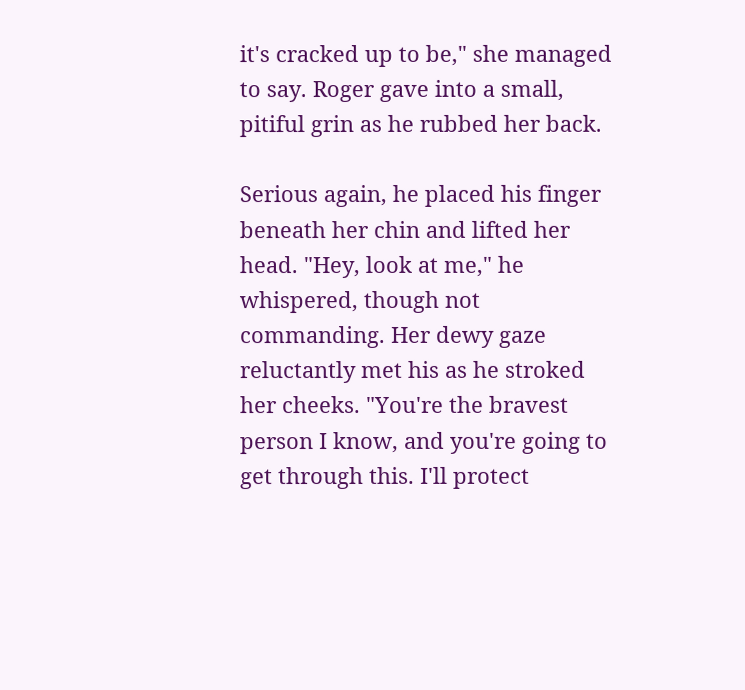it's cracked up to be," she managed to say. Roger gave into a small, pitiful grin as he rubbed her back.

Serious again, he placed his finger beneath her chin and lifted her head. "Hey, look at me," he whispered, though not commanding. Her dewy gaze reluctantly met his as he stroked her cheeks. "You're the bravest person I know, and you're going to get through this. I'll protect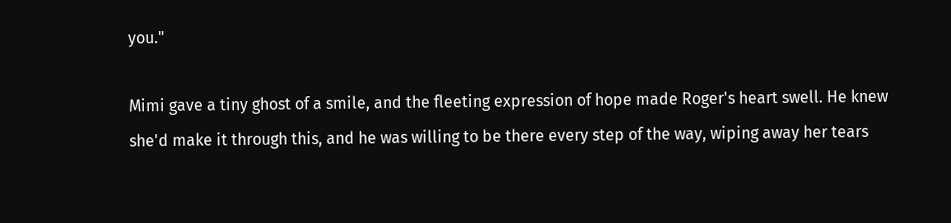you."

Mimi gave a tiny ghost of a smile, and the fleeting expression of hope made Roger's heart swell. He knew she'd make it through this, and he was willing to be there every step of the way, wiping away her tears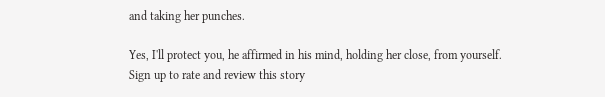and taking her punches.

Yes, I'll protect you, he affirmed in his mind, holding her close, from yourself.
Sign up to rate and review this story